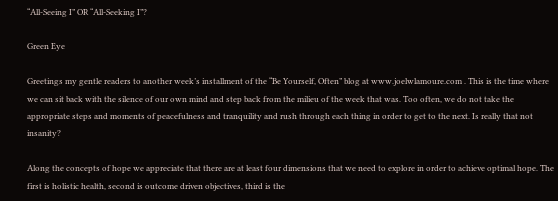“All-Seeing I” OR “All-Seeking I”?

Green Eye

Greetings my gentle readers to another week’s installment of the “Be Yourself, Often” blog at www.joelwlamoure.com . This is the time where we can sit back with the silence of our own mind and step back from the milieu of the week that was. Too often, we do not take the appropriate steps and moments of peacefulness and tranquility and rush through each thing in order to get to the next. Is really that not insanity?

Along the concepts of hope we appreciate that there are at least four dimensions that we need to explore in order to achieve optimal hope. The first is holistic health, second is outcome driven objectives, third is the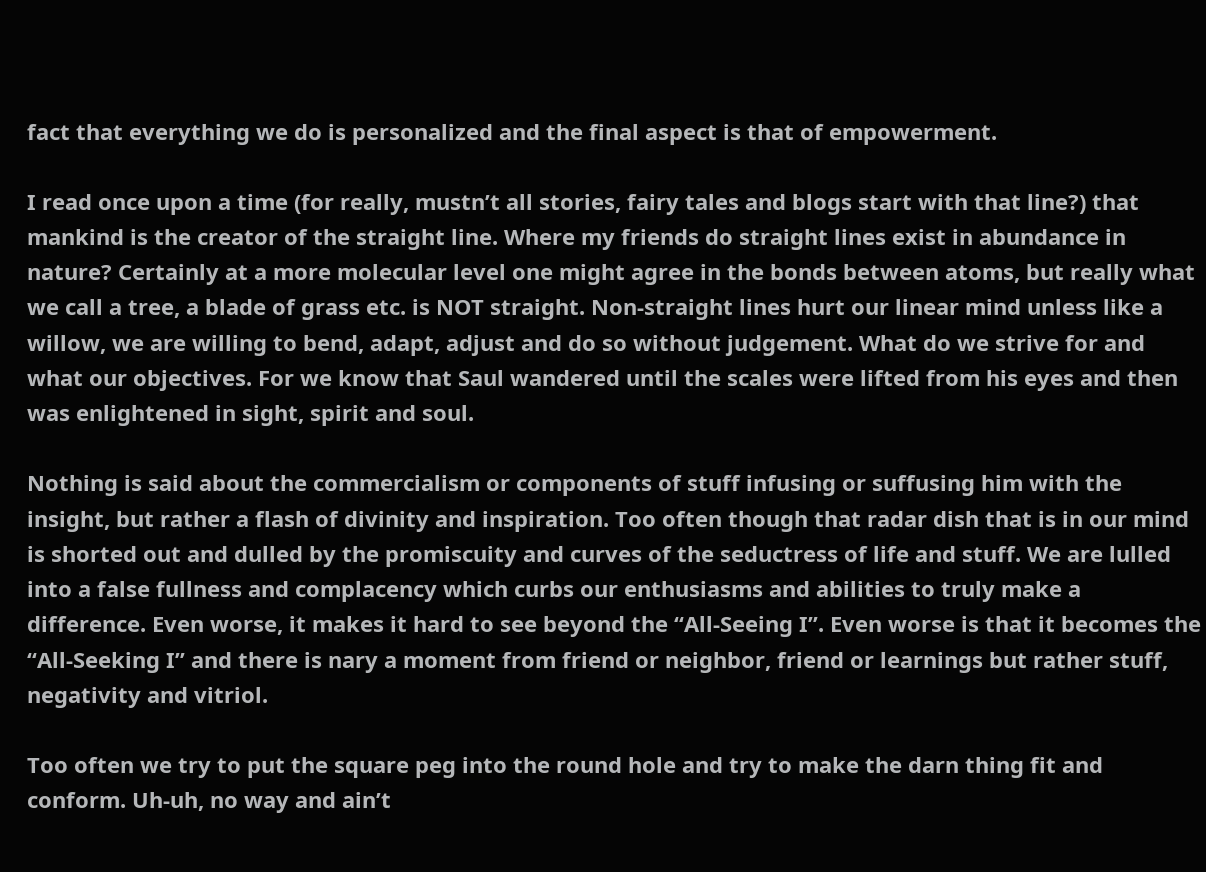fact that everything we do is personalized and the final aspect is that of empowerment.

I read once upon a time (for really, mustn’t all stories, fairy tales and blogs start with that line?) that mankind is the creator of the straight line. Where my friends do straight lines exist in abundance in nature? Certainly at a more molecular level one might agree in the bonds between atoms, but really what we call a tree, a blade of grass etc. is NOT straight. Non-straight lines hurt our linear mind unless like a willow, we are willing to bend, adapt, adjust and do so without judgement. What do we strive for and what our objectives. For we know that Saul wandered until the scales were lifted from his eyes and then was enlightened in sight, spirit and soul.

Nothing is said about the commercialism or components of stuff infusing or suffusing him with the insight, but rather a flash of divinity and inspiration. Too often though that radar dish that is in our mind is shorted out and dulled by the promiscuity and curves of the seductress of life and stuff. We are lulled into a false fullness and complacency which curbs our enthusiasms and abilities to truly make a difference. Even worse, it makes it hard to see beyond the “All-Seeing I”. Even worse is that it becomes the “All-Seeking I” and there is nary a moment from friend or neighbor, friend or learnings but rather stuff, negativity and vitriol.

Too often we try to put the square peg into the round hole and try to make the darn thing fit and conform. Uh-uh, no way and ain’t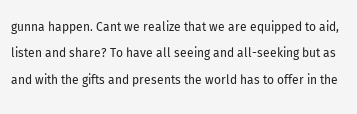gunna happen. Cant we realize that we are equipped to aid, listen and share? To have all seeing and all-seeking but as and with the gifts and presents the world has to offer in the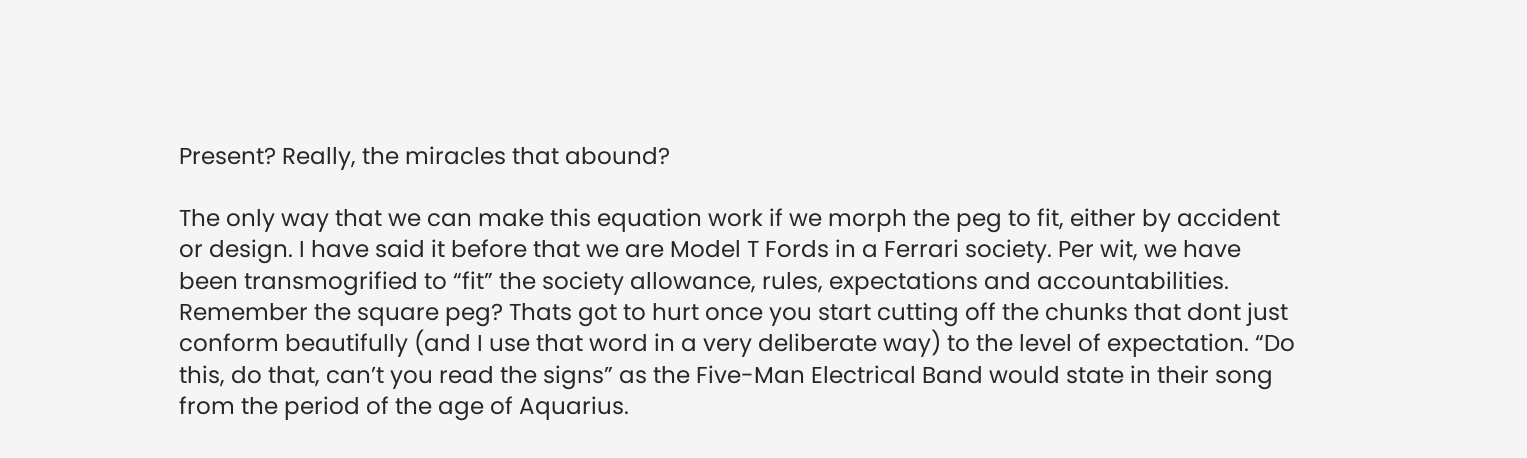Present? Really, the miracles that abound?

The only way that we can make this equation work if we morph the peg to fit, either by accident or design. I have said it before that we are Model T Fords in a Ferrari society. Per wit, we have been transmogrified to “fit” the society allowance, rules, expectations and accountabilities. Remember the square peg? Thats got to hurt once you start cutting off the chunks that dont just conform beautifully (and I use that word in a very deliberate way) to the level of expectation. “Do this, do that, can’t you read the signs” as the Five-Man Electrical Band would state in their song from the period of the age of Aquarius.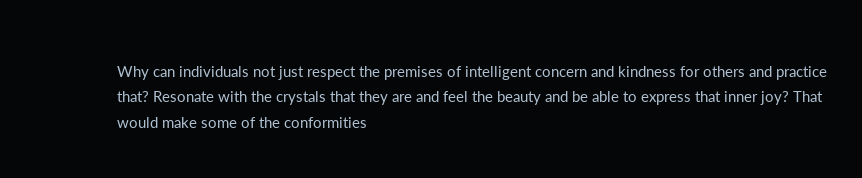Why can individuals not just respect the premises of intelligent concern and kindness for others and practice that? Resonate with the crystals that they are and feel the beauty and be able to express that inner joy? That would make some of the conformities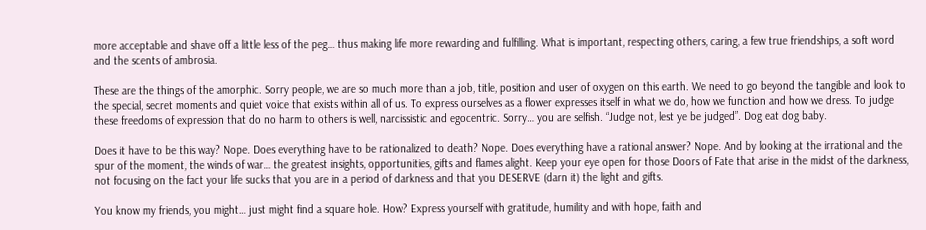more acceptable and shave off a little less of the peg… thus making life more rewarding and fulfilling. What is important, respecting others, caring, a few true friendships, a soft word and the scents of ambrosia.

These are the things of the amorphic. Sorry people, we are so much more than a job, title, position and user of oxygen on this earth. We need to go beyond the tangible and look to the special, secret moments and quiet voice that exists within all of us. To express ourselves as a flower expresses itself in what we do, how we function and how we dress. To judge these freedoms of expression that do no harm to others is well, narcissistic and egocentric. Sorry… you are selfish. “Judge not, lest ye be judged”. Dog eat dog baby.

Does it have to be this way? Nope. Does everything have to be rationalized to death? Nope. Does everything have a rational answer? Nope. And by looking at the irrational and the spur of the moment, the winds of war… the greatest insights, opportunities, gifts and flames alight. Keep your eye open for those Doors of Fate that arise in the midst of the darkness, not focusing on the fact your life sucks that you are in a period of darkness and that you DESERVE (darn it) the light and gifts.

You know my friends, you might… just might find a square hole. How? Express yourself with gratitude, humility and with hope, faith and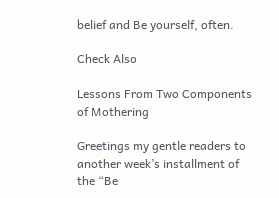belief and Be yourself, often.

Check Also

Lessons From Two Components of Mothering

Greetings my gentle readers to another week’s installment of the “Be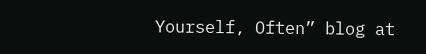Yourself, Often” blog at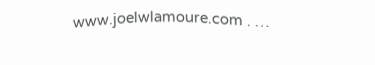www.joelwlamoure.com . …